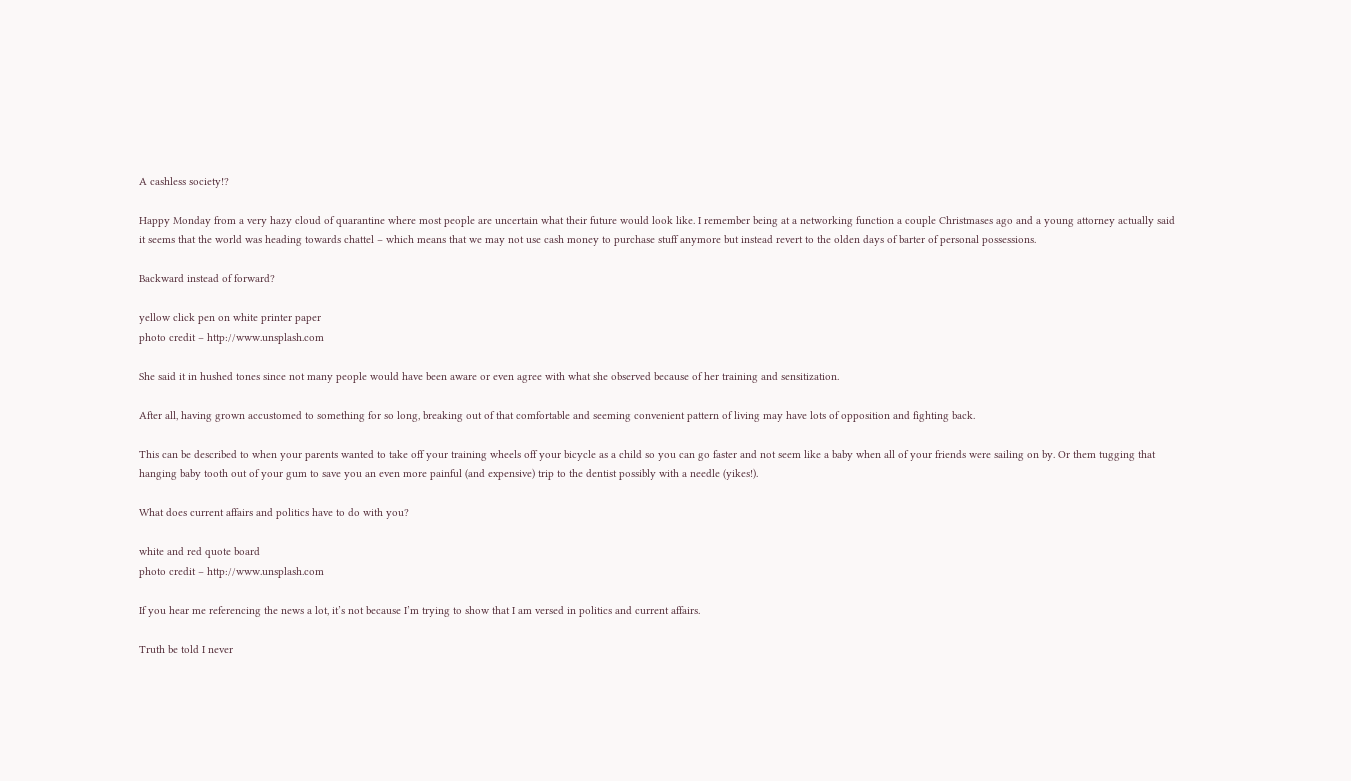A cashless society!?

Happy Monday from a very hazy cloud of quarantine where most people are uncertain what their future would look like. I remember being at a networking function a couple Christmases ago and a young attorney actually said it seems that the world was heading towards chattel – which means that we may not use cash money to purchase stuff anymore but instead revert to the olden days of barter of personal possessions.

Backward instead of forward?

yellow click pen on white printer paper
photo credit – http://www.unsplash.com

She said it in hushed tones since not many people would have been aware or even agree with what she observed because of her training and sensitization.

After all, having grown accustomed to something for so long, breaking out of that comfortable and seeming convenient pattern of living may have lots of opposition and fighting back.

This can be described to when your parents wanted to take off your training wheels off your bicycle as a child so you can go faster and not seem like a baby when all of your friends were sailing on by. Or them tugging that hanging baby tooth out of your gum to save you an even more painful (and expensive) trip to the dentist possibly with a needle (yikes!).

What does current affairs and politics have to do with you?

white and red quote board
photo credit – http://www.unsplash.com

If you hear me referencing the news a lot, it’s not because I’m trying to show that I am versed in politics and current affairs.

Truth be told I never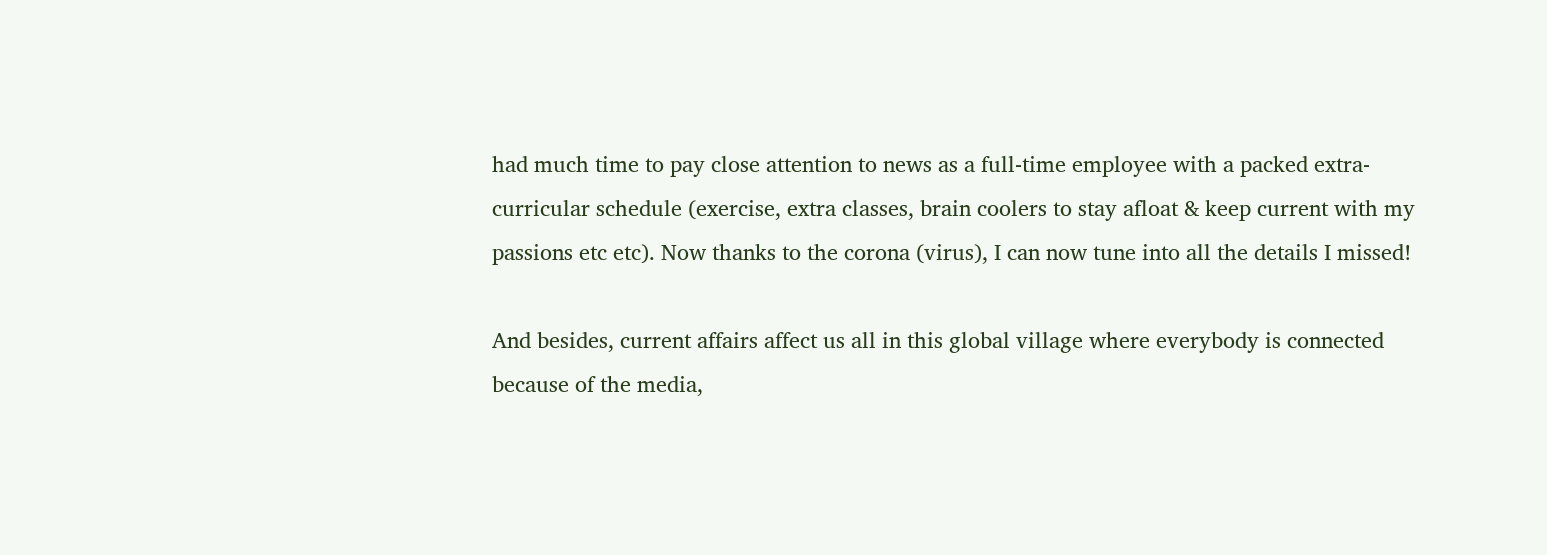had much time to pay close attention to news as a full-time employee with a packed extra-curricular schedule (exercise, extra classes, brain coolers to stay afloat & keep current with my passions etc etc). Now thanks to the corona (virus), I can now tune into all the details I missed!

And besides, current affairs affect us all in this global village where everybody is connected because of the media,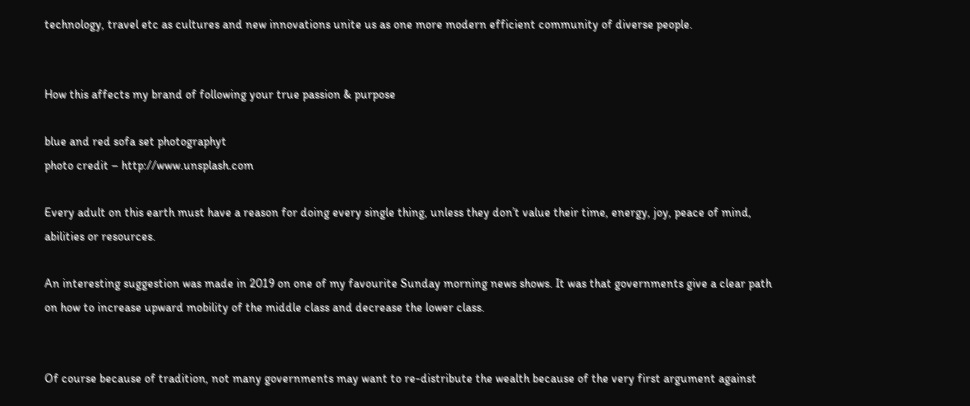technology, travel etc as cultures and new innovations unite us as one more modern efficient community of diverse people.


How this affects my brand of following your true passion & purpose

blue and red sofa set photographyt
photo credit – http://www.unsplash.com

Every adult on this earth must have a reason for doing every single thing, unless they don’t value their time, energy, joy, peace of mind, abilities or resources.

An interesting suggestion was made in 2019 on one of my favourite Sunday morning news shows. It was that governments give a clear path on how to increase upward mobility of the middle class and decrease the lower class.


Of course because of tradition, not many governments may want to re-distribute the wealth because of the very first argument against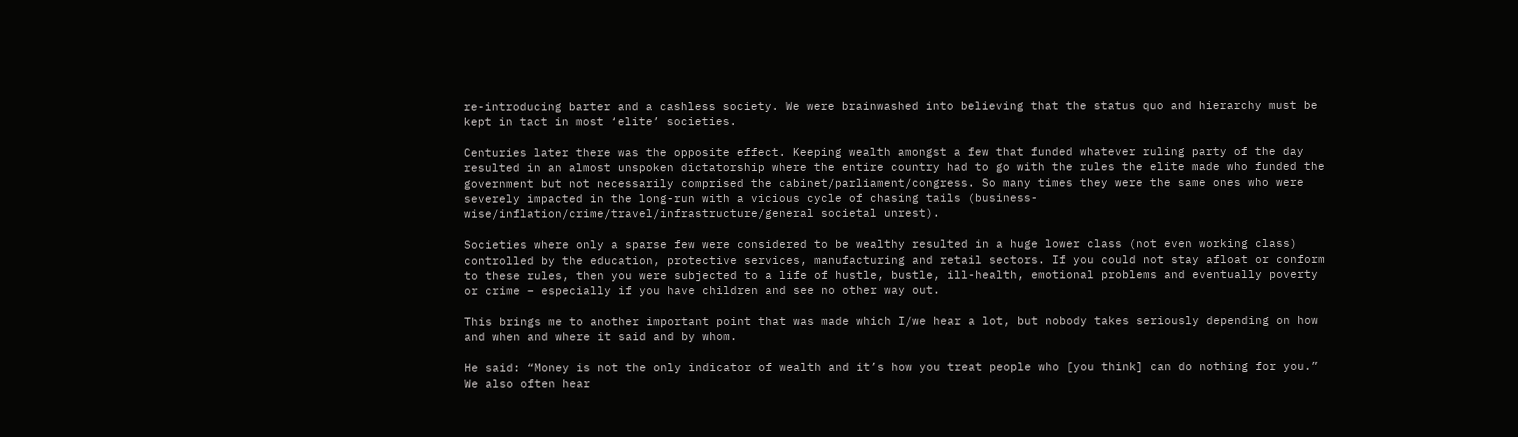re-introducing barter and a cashless society. We were brainwashed into believing that the status quo and hierarchy must be kept in tact in most ‘elite’ societies.

Centuries later there was the opposite effect. Keeping wealth amongst a few that funded whatever ruling party of the day resulted in an almost unspoken dictatorship where the entire country had to go with the rules the elite made who funded the government but not necessarily comprised the cabinet/parliament/congress. So many times they were the same ones who were severely impacted in the long-run with a vicious cycle of chasing tails (business-wise/inflation/crime/travel/infrastructure/general societal unrest).

Societies where only a sparse few were considered to be wealthy resulted in a huge lower class (not even working class) controlled by the education, protective services, manufacturing and retail sectors. If you could not stay afloat or conform to these rules, then you were subjected to a life of hustle, bustle, ill-health, emotional problems and eventually poverty or crime – especially if you have children and see no other way out.

This brings me to another important point that was made which I/we hear a lot, but nobody takes seriously depending on how and when and where it said and by whom.

He said: “Money is not the only indicator of wealth and it’s how you treat people who [you think] can do nothing for you.” We also often hear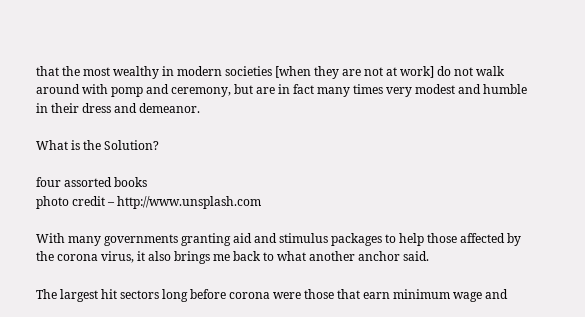that the most wealthy in modern societies [when they are not at work] do not walk around with pomp and ceremony, but are in fact many times very modest and humble in their dress and demeanor.

What is the Solution?

four assorted books
photo credit – http://www.unsplash.com

With many governments granting aid and stimulus packages to help those affected by the corona virus, it also brings me back to what another anchor said.

The largest hit sectors long before corona were those that earn minimum wage and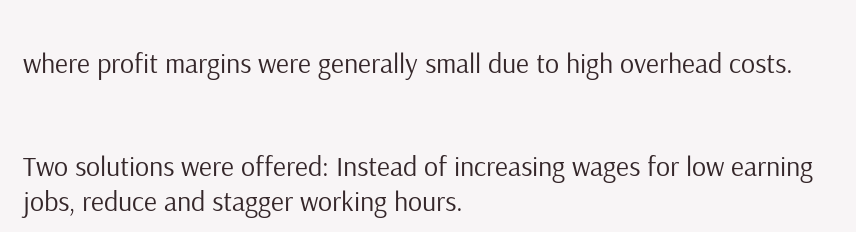where profit margins were generally small due to high overhead costs.


Two solutions were offered: Instead of increasing wages for low earning jobs, reduce and stagger working hours.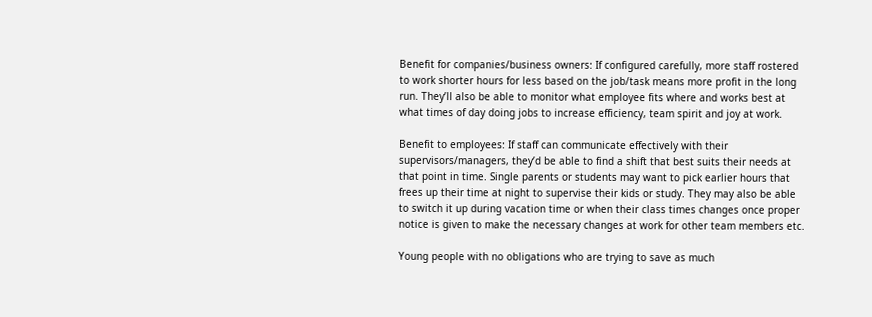Benefit for companies/business owners: If configured carefully, more staff rostered to work shorter hours for less based on the job/task means more profit in the long run. They’ll also be able to monitor what employee fits where and works best at what times of day doing jobs to increase efficiency, team spirit and joy at work.

Benefit to employees: If staff can communicate effectively with their supervisors/managers, they’d be able to find a shift that best suits their needs at that point in time. Single parents or students may want to pick earlier hours that frees up their time at night to supervise their kids or study. They may also be able to switch it up during vacation time or when their class times changes once proper notice is given to make the necessary changes at work for other team members etc.

Young people with no obligations who are trying to save as much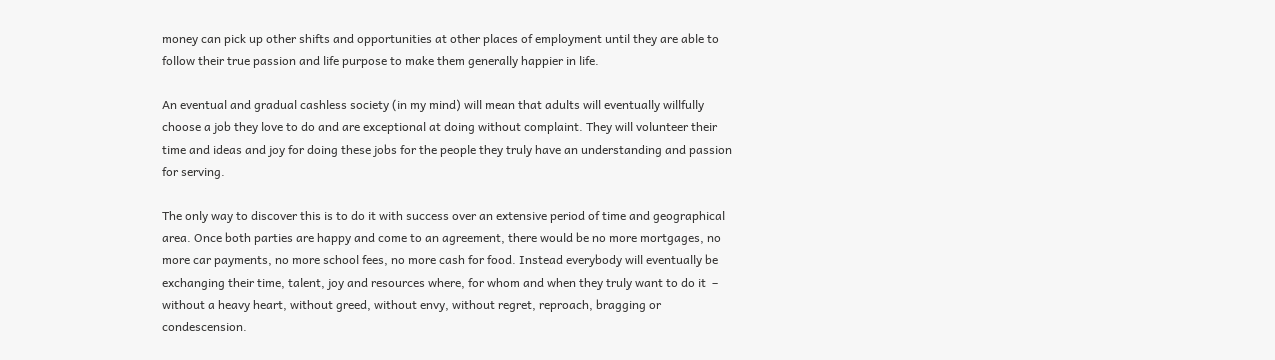money can pick up other shifts and opportunities at other places of employment until they are able to follow their true passion and life purpose to make them generally happier in life.

An eventual and gradual cashless society (in my mind) will mean that adults will eventually willfully choose a job they love to do and are exceptional at doing without complaint. They will volunteer their time and ideas and joy for doing these jobs for the people they truly have an understanding and passion for serving.

The only way to discover this is to do it with success over an extensive period of time and geographical area. Once both parties are happy and come to an agreement, there would be no more mortgages, no more car payments, no more school fees, no more cash for food. Instead everybody will eventually be exchanging their time, talent, joy and resources where, for whom and when they truly want to do it  – without a heavy heart, without greed, without envy, without regret, reproach, bragging or condescension.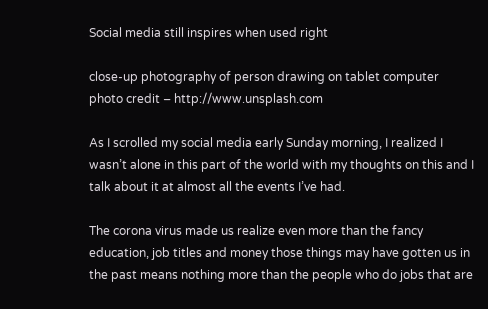Social media still inspires when used right

close-up photography of person drawing on tablet computer
photo credit – http://www.unsplash.com

As I scrolled my social media early Sunday morning, I realized I wasn’t alone in this part of the world with my thoughts on this and I talk about it at almost all the events I’ve had.

The corona virus made us realize even more than the fancy education, job titles and money those things may have gotten us in the past means nothing more than the people who do jobs that are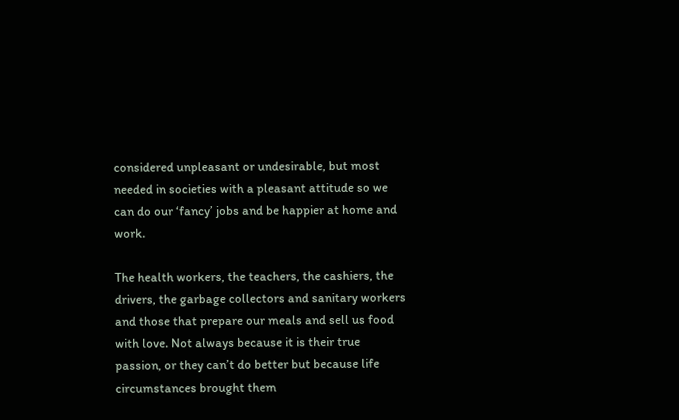considered unpleasant or undesirable, but most needed in societies with a pleasant attitude so we can do our ‘fancy’ jobs and be happier at home and work.

The health workers, the teachers, the cashiers, the drivers, the garbage collectors and sanitary workers and those that prepare our meals and sell us food with love. Not always because it is their true passion, or they can’t do better but because life circumstances brought them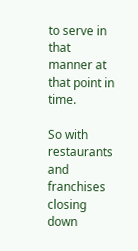to serve in that manner at that point in time.

So with restaurants and franchises closing down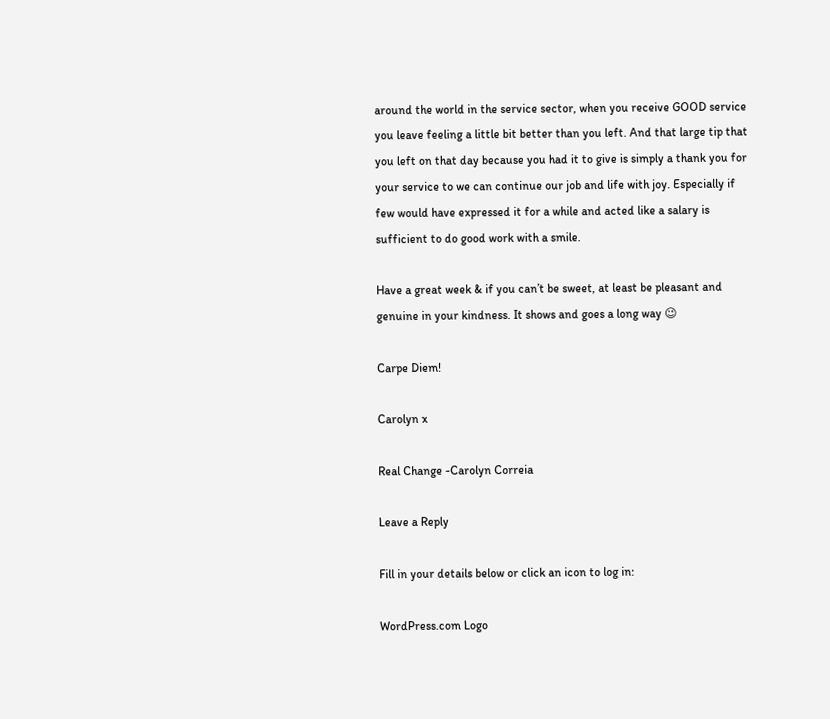around the world in the service sector, when you receive GOOD service you leave feeling a little bit better than you left. And that large tip that you left on that day because you had it to give is simply a thank you for your service to we can continue our job and life with joy. Especially if few would have expressed it for a while and acted like a salary is sufficient to do good work with a smile.

Have a great week & if you can’t be sweet, at least be pleasant and genuine in your kindness. It shows and goes a long way 😉

Carpe Diem!

Carolyn x

Real Change -Carolyn Correia

Leave a Reply

Fill in your details below or click an icon to log in:

WordPress.com Logo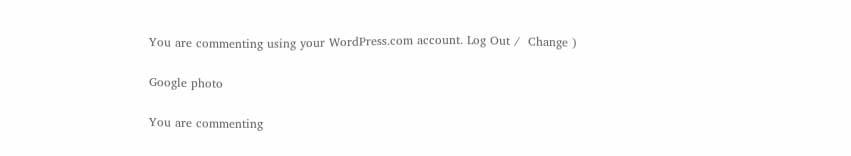You are commenting using your WordPress.com account. Log Out /  Change )

Google photo

You are commenting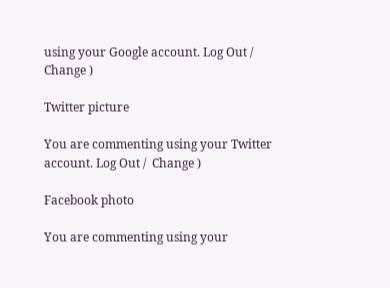using your Google account. Log Out /  Change )

Twitter picture

You are commenting using your Twitter account. Log Out /  Change )

Facebook photo

You are commenting using your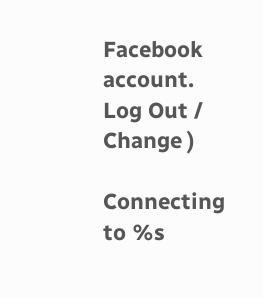Facebook account. Log Out /  Change )

Connecting to %s